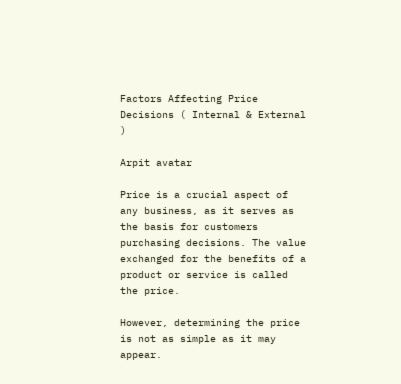Factors Affecting Price Decisions ( Internal & External )

Arpit avatar

Price is a crucial aspect of any business, as it serves as the basis for customers purchasing decisions. The value exchanged for the benefits of a product or service is called the price.

However, determining the price is not as simple as it may appear.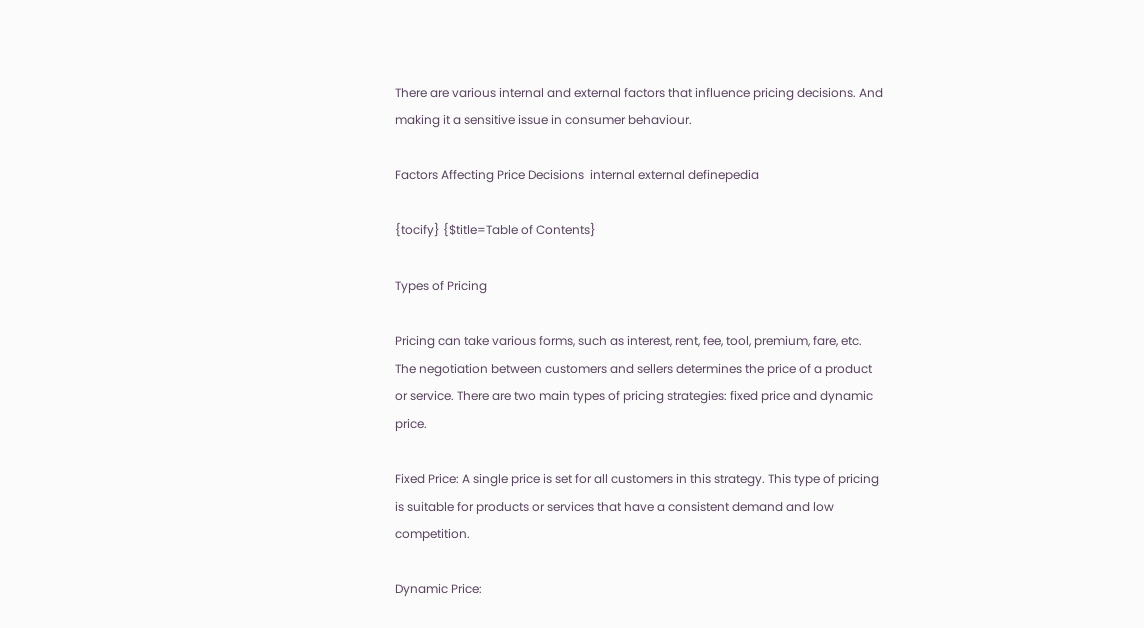There are various internal and external factors that influence pricing decisions. And making it a sensitive issue in consumer behaviour.

Factors Affecting Price Decisions  internal external definepedia

{tocify} {$title=Table of Contents}

Types of Pricing

Pricing can take various forms, such as interest, rent, fee, tool, premium, fare, etc. The negotiation between customers and sellers determines the price of a product or service. There are two main types of pricing strategies: fixed price and dynamic price.

Fixed Price: A single price is set for all customers in this strategy. This type of pricing is suitable for products or services that have a consistent demand and low competition.

Dynamic Price: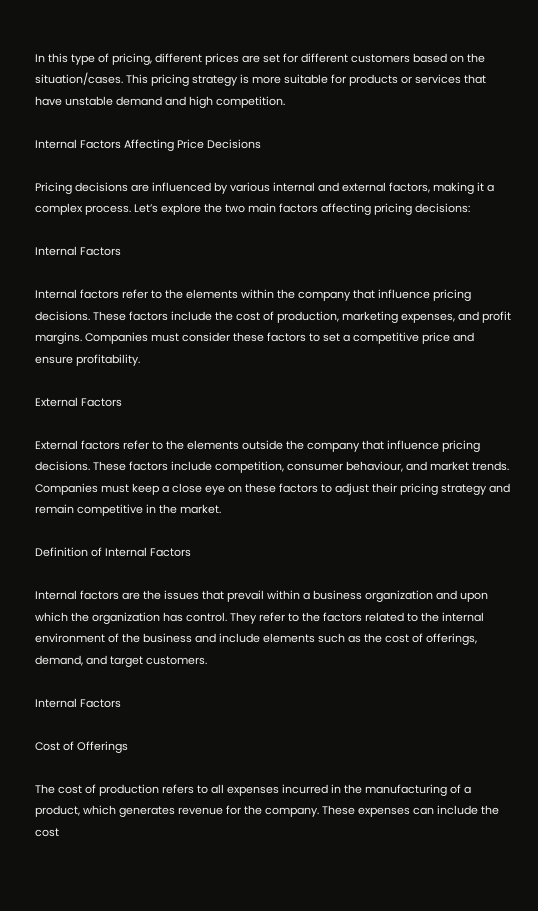In this type of pricing, different prices are set for different customers based on the situation/cases. This pricing strategy is more suitable for products or services that have unstable demand and high competition.

Internal Factors Affecting Price Decisions

Pricing decisions are influenced by various internal and external factors, making it a complex process. Let’s explore the two main factors affecting pricing decisions:

Internal Factors

Internal factors refer to the elements within the company that influence pricing decisions. These factors include the cost of production, marketing expenses, and profit margins. Companies must consider these factors to set a competitive price and ensure profitability.

External Factors

External factors refer to the elements outside the company that influence pricing decisions. These factors include competition, consumer behaviour, and market trends. Companies must keep a close eye on these factors to adjust their pricing strategy and remain competitive in the market.

Definition of Internal Factors

Internal factors are the issues that prevail within a business organization and upon which the organization has control. They refer to the factors related to the internal environment of the business and include elements such as the cost of offerings, demand, and target customers.

Internal Factors

Cost of Offerings

The cost of production refers to all expenses incurred in the manufacturing of a product, which generates revenue for the company. These expenses can include the cost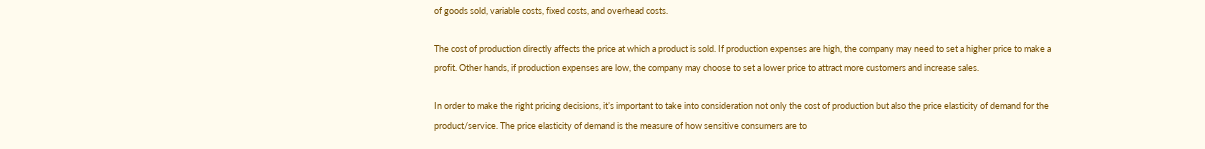of goods sold, variable costs, fixed costs, and overhead costs.

The cost of production directly affects the price at which a product is sold. If production expenses are high, the company may need to set a higher price to make a profit. Other hands, if production expenses are low, the company may choose to set a lower price to attract more customers and increase sales.

In order to make the right pricing decisions, it’s important to take into consideration not only the cost of production but also the price elasticity of demand for the product/service. The price elasticity of demand is the measure of how sensitive consumers are to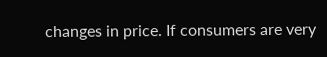changes in price. If consumers are very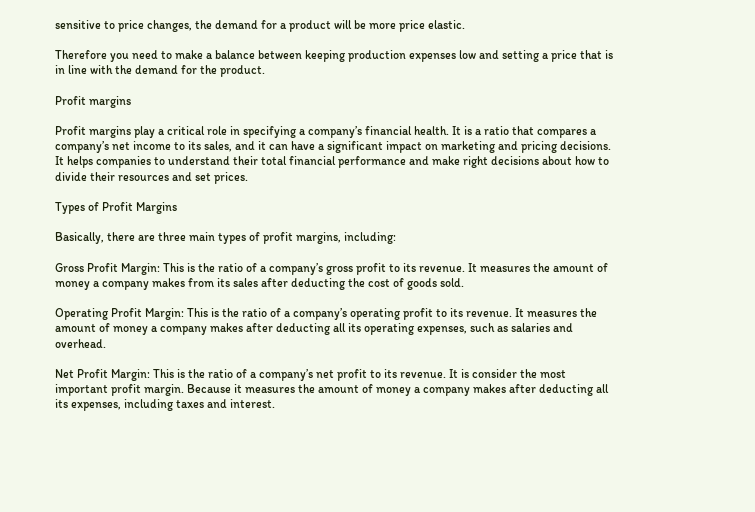sensitive to price changes, the demand for a product will be more price elastic.

Therefore you need to make a balance between keeping production expenses low and setting a price that is in line with the demand for the product.

Profit margins

Profit margins play a critical role in specifying a company’s financial health. It is a ratio that compares a company’s net income to its sales, and it can have a significant impact on marketing and pricing decisions. It helps companies to understand their total financial performance and make right decisions about how to divide their resources and set prices.

Types of Profit Margins

Basically, there are three main types of profit margins, including:

Gross Profit Margin: This is the ratio of a company’s gross profit to its revenue. It measures the amount of money a company makes from its sales after deducting the cost of goods sold.

Operating Profit Margin: This is the ratio of a company’s operating profit to its revenue. It measures the amount of money a company makes after deducting all its operating expenses, such as salaries and overhead.

Net Profit Margin: This is the ratio of a company’s net profit to its revenue. It is consider the most important profit margin. Because it measures the amount of money a company makes after deducting all its expenses, including taxes and interest.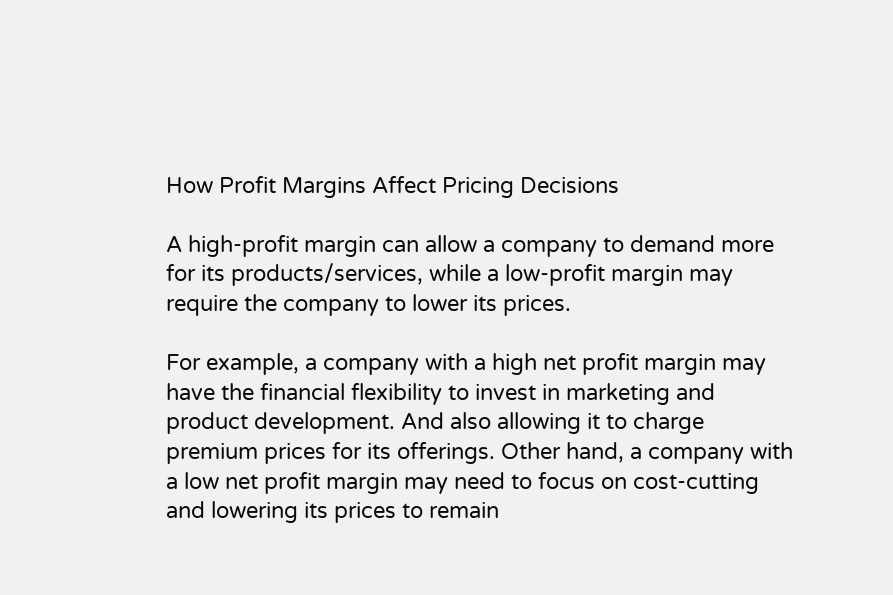How Profit Margins Affect Pricing Decisions

A high-profit margin can allow a company to demand more for its products/services, while a low-profit margin may require the company to lower its prices.

For example, a company with a high net profit margin may have the financial flexibility to invest in marketing and product development. And also allowing it to charge premium prices for its offerings. Other hand, a company with a low net profit margin may need to focus on cost-cutting and lowering its prices to remain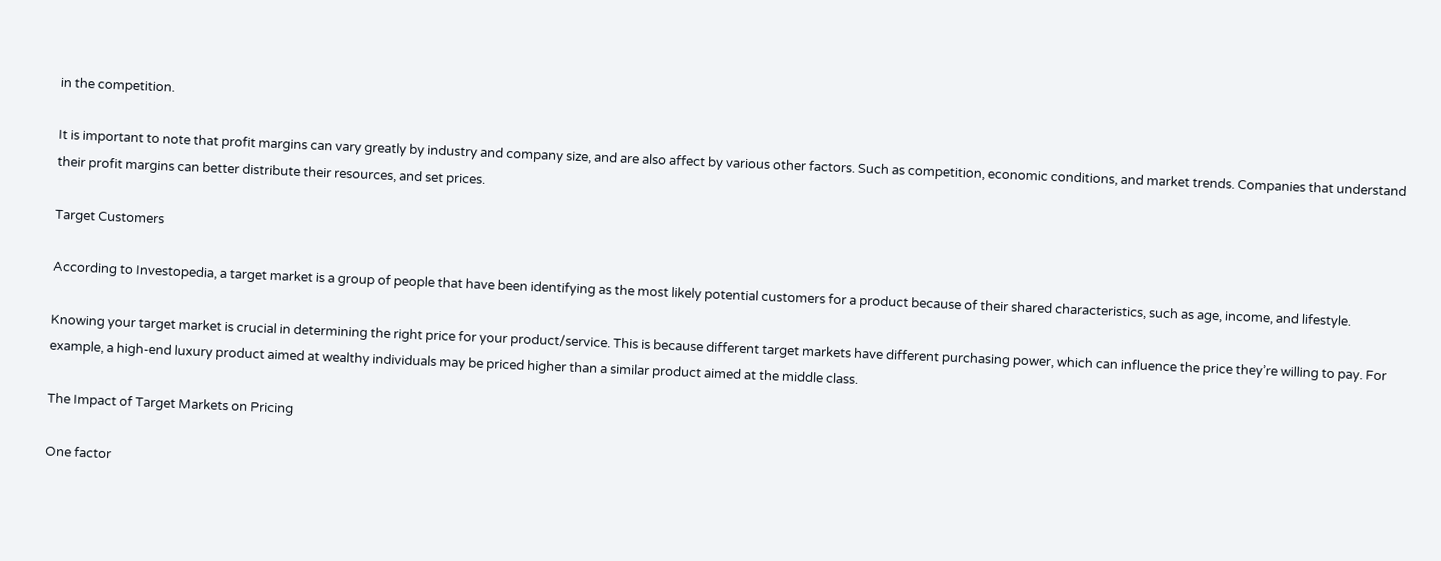in the competition.

It is important to note that profit margins can vary greatly by industry and company size, and are also affect by various other factors. Such as competition, economic conditions, and market trends. Companies that understand their profit margins can better distribute their resources, and set prices.

Target Customers

According to Investopedia, a target market is a group of people that have been identifying as the most likely potential customers for a product because of their shared characteristics, such as age, income, and lifestyle.

Knowing your target market is crucial in determining the right price for your product/service. This is because different target markets have different purchasing power, which can influence the price they’re willing to pay. For example, a high-end luxury product aimed at wealthy individuals may be priced higher than a similar product aimed at the middle class.

The Impact of Target Markets on Pricing

One factor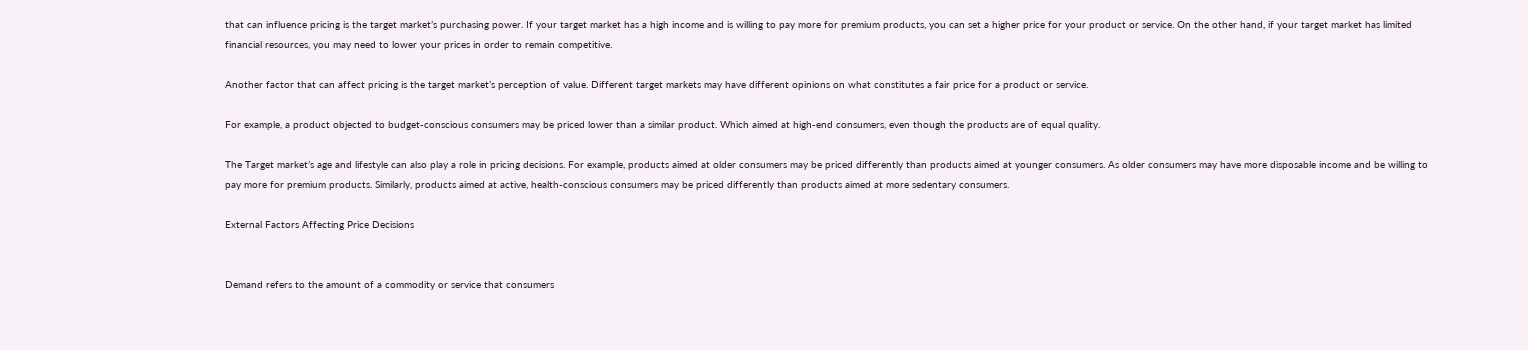that can influence pricing is the target market’s purchasing power. If your target market has a high income and is willing to pay more for premium products, you can set a higher price for your product or service. On the other hand, if your target market has limited financial resources, you may need to lower your prices in order to remain competitive.

Another factor that can affect pricing is the target market’s perception of value. Different target markets may have different opinions on what constitutes a fair price for a product or service.

For example, a product objected to budget-conscious consumers may be priced lower than a similar product. Which aimed at high-end consumers, even though the products are of equal quality.

The Target market’s age and lifestyle can also play a role in pricing decisions. For example, products aimed at older consumers may be priced differently than products aimed at younger consumers. As older consumers may have more disposable income and be willing to pay more for premium products. Similarly, products aimed at active, health-conscious consumers may be priced differently than products aimed at more sedentary consumers.

External Factors Affecting Price Decisions


Demand refers to the amount of a commodity or service that consumers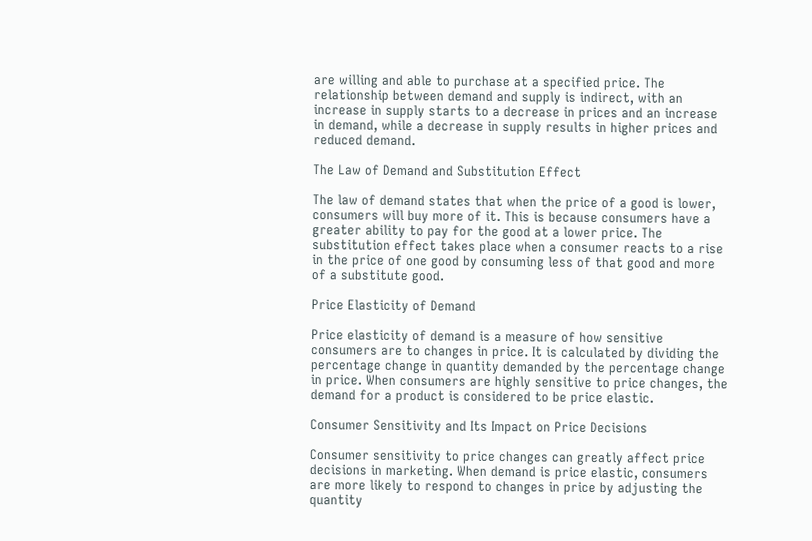are willing and able to purchase at a specified price. The relationship between demand and supply is indirect, with an increase in supply starts to a decrease in prices and an increase in demand, while a decrease in supply results in higher prices and reduced demand.

The Law of Demand and Substitution Effect

The law of demand states that when the price of a good is lower, consumers will buy more of it. This is because consumers have a greater ability to pay for the good at a lower price. The substitution effect takes place when a consumer reacts to a rise in the price of one good by consuming less of that good and more of a substitute good.

Price Elasticity of Demand

Price elasticity of demand is a measure of how sensitive consumers are to changes in price. It is calculated by dividing the percentage change in quantity demanded by the percentage change in price. When consumers are highly sensitive to price changes, the demand for a product is considered to be price elastic.

Consumer Sensitivity and Its Impact on Price Decisions

Consumer sensitivity to price changes can greatly affect price decisions in marketing. When demand is price elastic, consumers are more likely to respond to changes in price by adjusting the quantity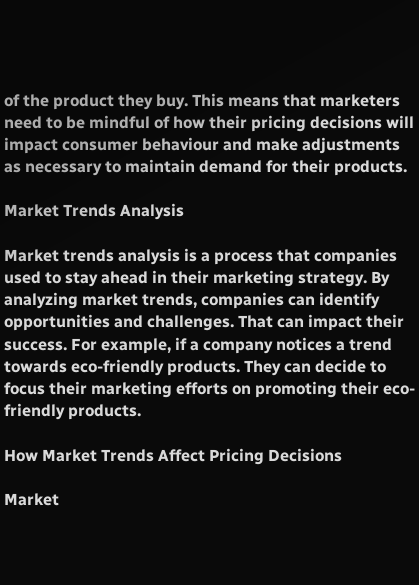of the product they buy. This means that marketers need to be mindful of how their pricing decisions will impact consumer behaviour and make adjustments as necessary to maintain demand for their products.

Market Trends Analysis

Market trends analysis is a process that companies used to stay ahead in their marketing strategy. By analyzing market trends, companies can identify opportunities and challenges. That can impact their success. For example, if a company notices a trend towards eco-friendly products. They can decide to focus their marketing efforts on promoting their eco-friendly products.

How Market Trends Affect Pricing Decisions

Market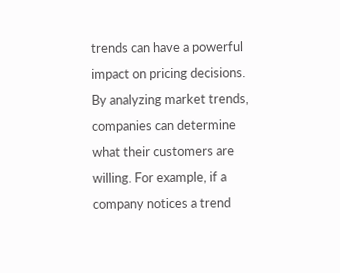trends can have a powerful impact on pricing decisions. By analyzing market trends, companies can determine what their customers are willing. For example, if a company notices a trend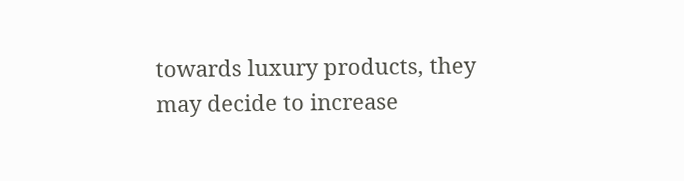towards luxury products, they may decide to increase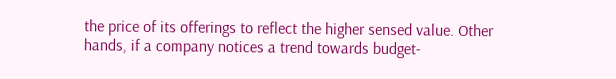the price of its offerings to reflect the higher sensed value. Other hands, if a company notices a trend towards budget-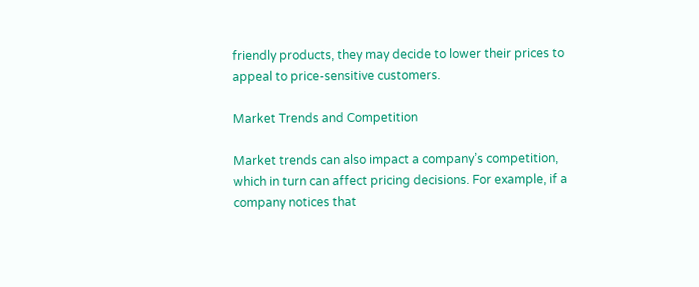friendly products, they may decide to lower their prices to appeal to price-sensitive customers.

Market Trends and Competition

Market trends can also impact a company’s competition, which in turn can affect pricing decisions. For example, if a company notices that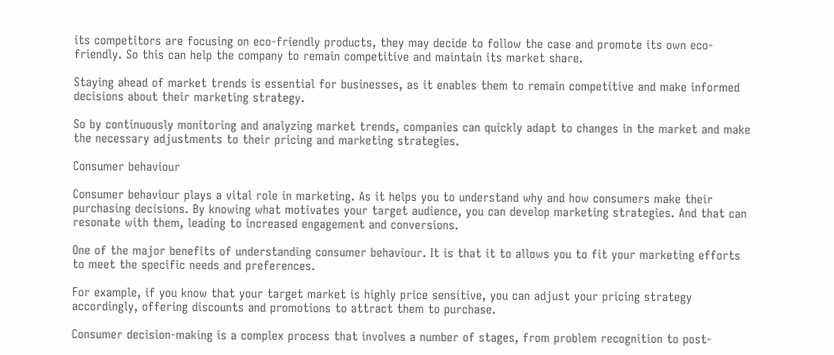its competitors are focusing on eco-friendly products, they may decide to follow the case and promote its own eco-friendly. So this can help the company to remain competitive and maintain its market share.

Staying ahead of market trends is essential for businesses, as it enables them to remain competitive and make informed decisions about their marketing strategy.

So by continuously monitoring and analyzing market trends, companies can quickly adapt to changes in the market and make the necessary adjustments to their pricing and marketing strategies.

Consumer behaviour

Consumer behaviour plays a vital role in marketing. As it helps you to understand why and how consumers make their purchasing decisions. By knowing what motivates your target audience, you can develop marketing strategies. And that can resonate with them, leading to increased engagement and conversions.

One of the major benefits of understanding consumer behaviour. It is that it to allows you to fit your marketing efforts to meet the specific needs and preferences.

For example, if you know that your target market is highly price sensitive, you can adjust your pricing strategy accordingly, offering discounts and promotions to attract them to purchase.

Consumer decision-making is a complex process that involves a number of stages, from problem recognition to post-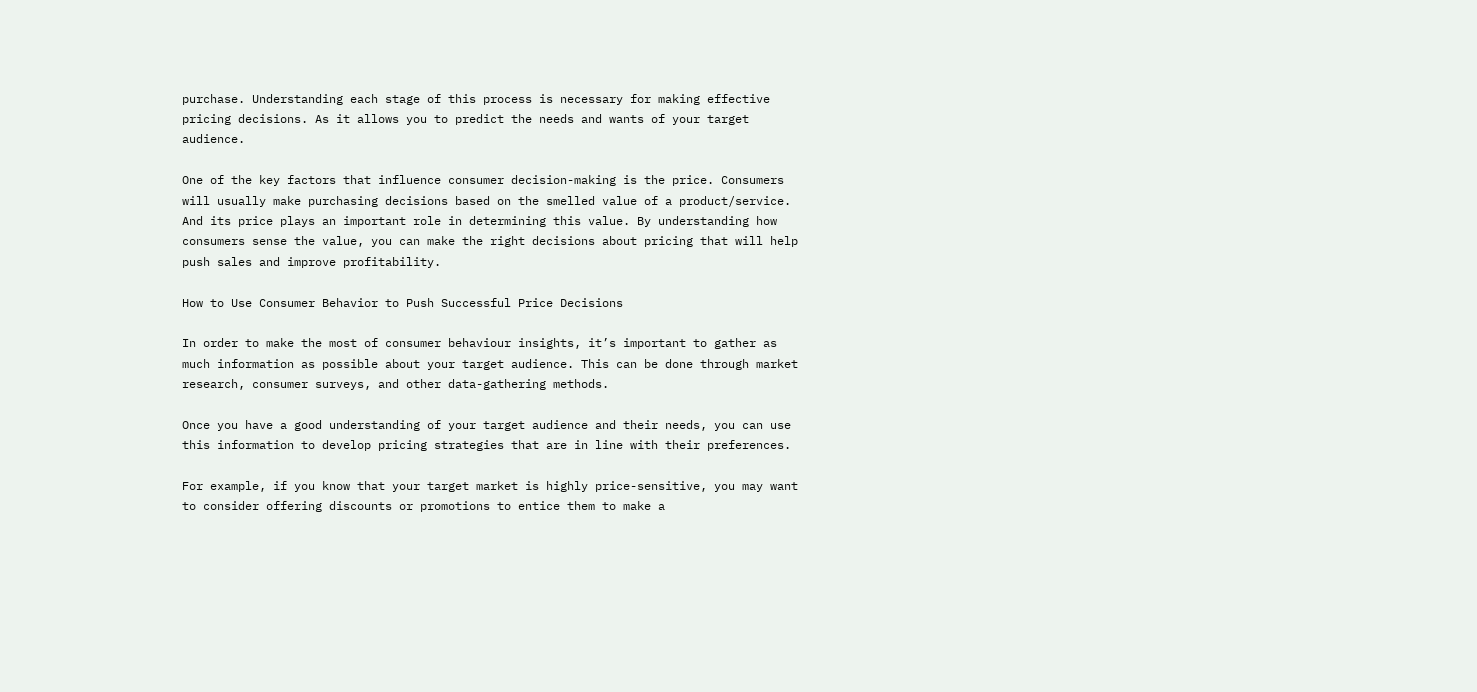purchase. Understanding each stage of this process is necessary for making effective pricing decisions. As it allows you to predict the needs and wants of your target audience.

One of the key factors that influence consumer decision-making is the price. Consumers will usually make purchasing decisions based on the smelled value of a product/service. And its price plays an important role in determining this value. By understanding how consumers sense the value, you can make the right decisions about pricing that will help push sales and improve profitability.

How to Use Consumer Behavior to Push Successful Price Decisions

In order to make the most of consumer behaviour insights, it’s important to gather as much information as possible about your target audience. This can be done through market research, consumer surveys, and other data-gathering methods.

Once you have a good understanding of your target audience and their needs, you can use this information to develop pricing strategies that are in line with their preferences.

For example, if you know that your target market is highly price-sensitive, you may want to consider offering discounts or promotions to entice them to make a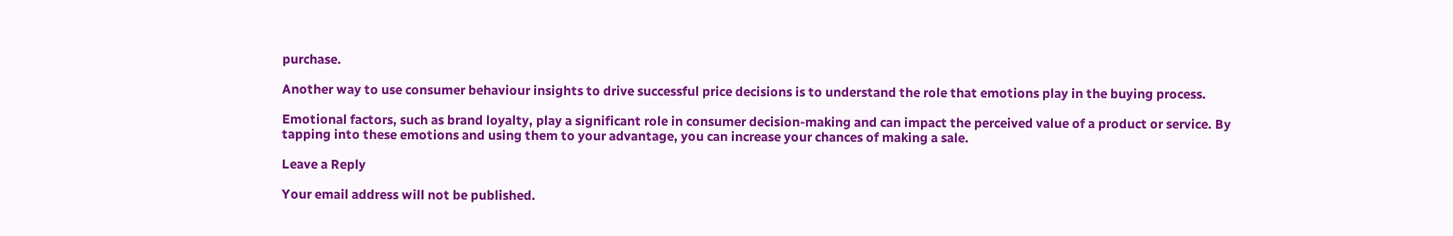purchase.

Another way to use consumer behaviour insights to drive successful price decisions is to understand the role that emotions play in the buying process.

Emotional factors, such as brand loyalty, play a significant role in consumer decision-making and can impact the perceived value of a product or service. By tapping into these emotions and using them to your advantage, you can increase your chances of making a sale.

Leave a Reply

Your email address will not be published.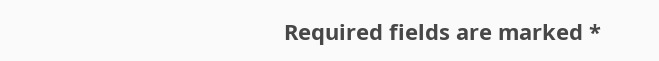Required fields are marked *